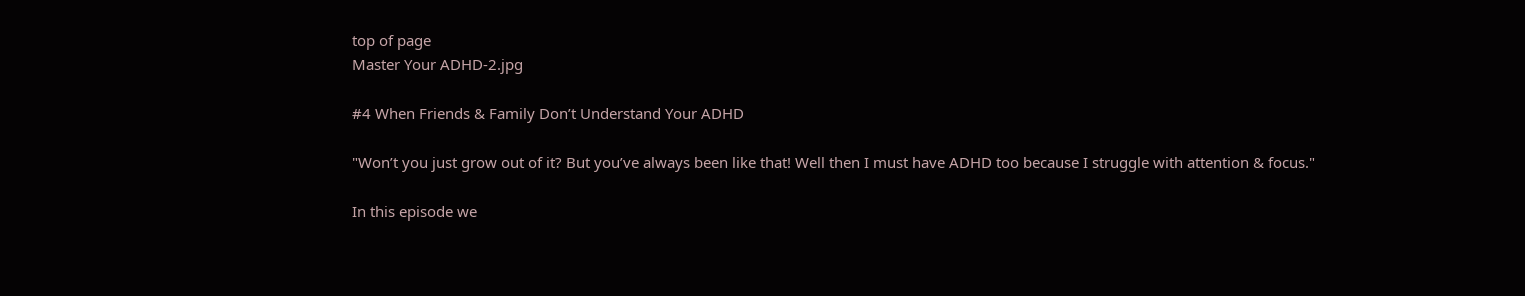top of page
Master Your ADHD-2.jpg

#4 When Friends & Family Don’t Understand Your ADHD

"Won’t you just grow out of it? But you’ve always been like that! Well then I must have ADHD too because I struggle with attention & focus."

In this episode we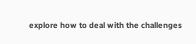explore how to deal with the challenges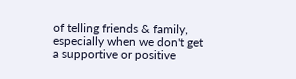of telling friends & family, especially when we don't get a supportive or positive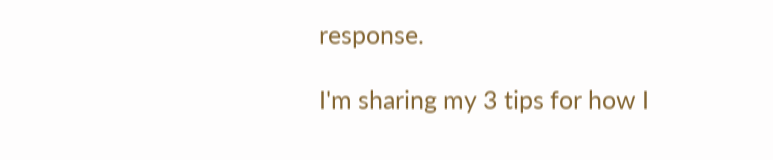response.

I'm sharing my 3 tips for how I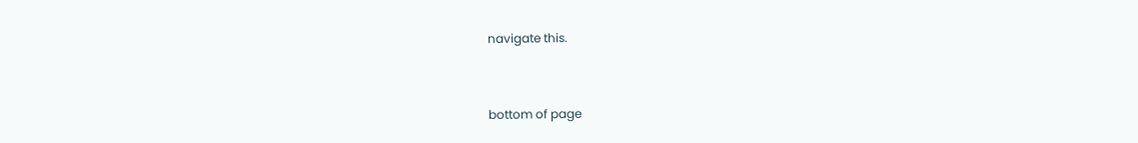navigate this.


bottom of page